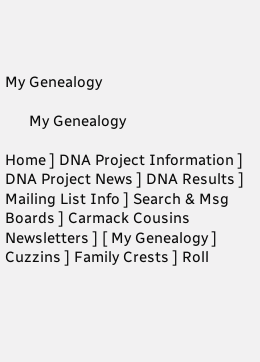My Genealogy

      My Genealogy

Home ] DNA Project Information ] DNA Project News ] DNA Results ] Mailing List Info ] Search & Msg Boards ] Carmack Cousins Newsletters ] [ My Genealogy ] Cuzzins ] Family Crests ] Roll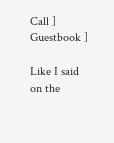Call ] Guestbook ]

Like I said on the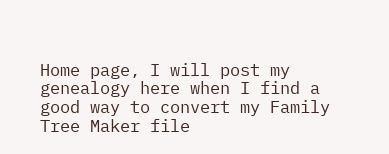Home page, I will post my genealogy here when I find a good way to convert my Family Tree Maker file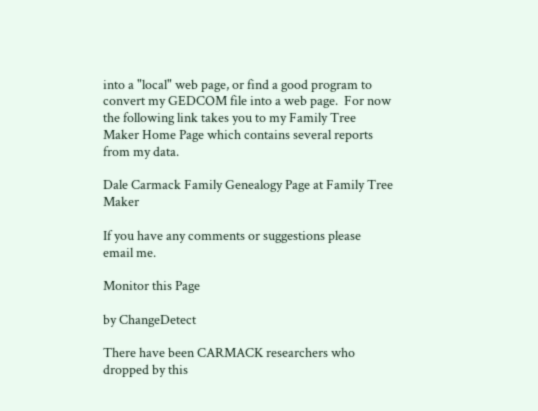into a "local" web page, or find a good program to convert my GEDCOM file into a web page.  For now the following link takes you to my Family Tree Maker Home Page which contains several reports from my data.

Dale Carmack Family Genealogy Page at Family Tree Maker

If you have any comments or suggestions please email me.

Monitor this Page

by ChangeDetect

There have been CARMACK researchers who dropped by this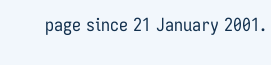page since 21 January 2001.